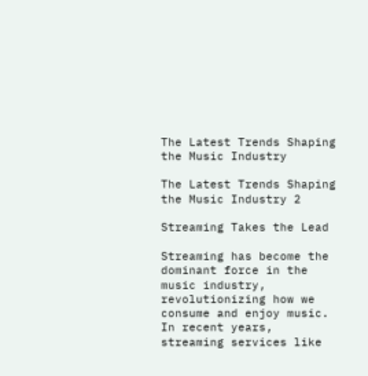The Latest Trends Shaping the Music Industry

The Latest Trends Shaping the Music Industry 2

Streaming Takes the Lead

Streaming has become the dominant force in the music industry, revolutionizing how we consume and enjoy music. In recent years, streaming services like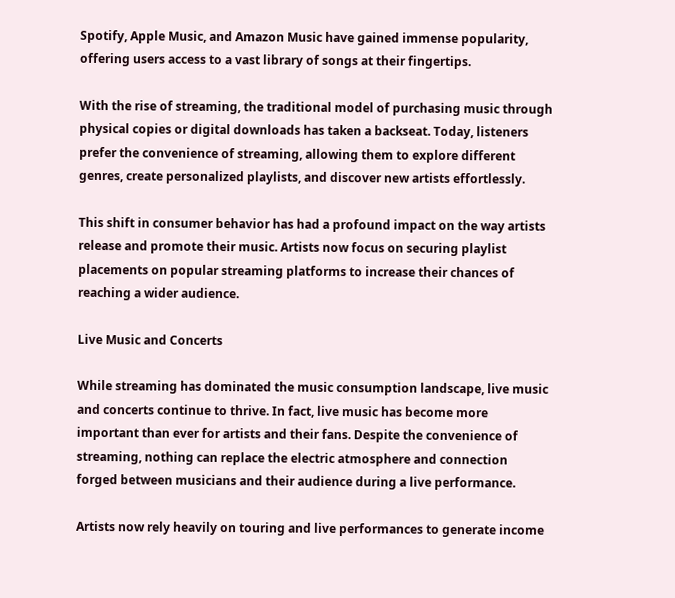Spotify, Apple Music, and Amazon Music have gained immense popularity, offering users access to a vast library of songs at their fingertips.

With the rise of streaming, the traditional model of purchasing music through physical copies or digital downloads has taken a backseat. Today, listeners prefer the convenience of streaming, allowing them to explore different genres, create personalized playlists, and discover new artists effortlessly.

This shift in consumer behavior has had a profound impact on the way artists release and promote their music. Artists now focus on securing playlist placements on popular streaming platforms to increase their chances of reaching a wider audience.

Live Music and Concerts

While streaming has dominated the music consumption landscape, live music and concerts continue to thrive. In fact, live music has become more important than ever for artists and their fans. Despite the convenience of streaming, nothing can replace the electric atmosphere and connection forged between musicians and their audience during a live performance.

Artists now rely heavily on touring and live performances to generate income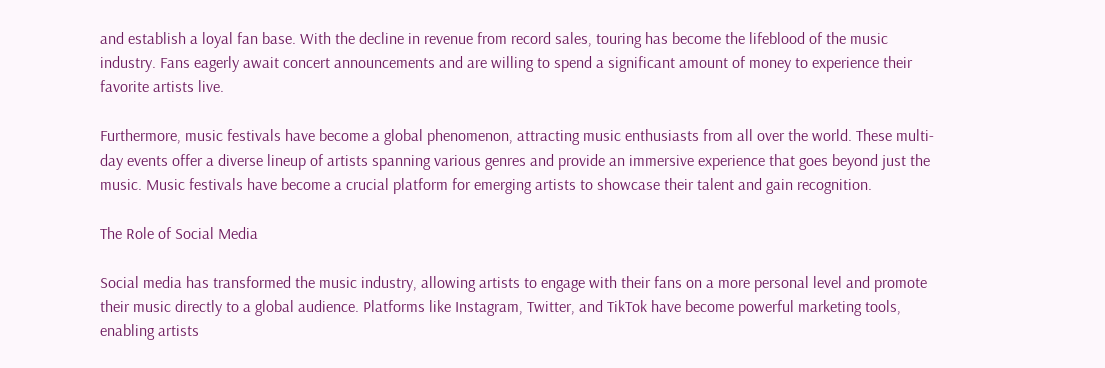and establish a loyal fan base. With the decline in revenue from record sales, touring has become the lifeblood of the music industry. Fans eagerly await concert announcements and are willing to spend a significant amount of money to experience their favorite artists live.

Furthermore, music festivals have become a global phenomenon, attracting music enthusiasts from all over the world. These multi-day events offer a diverse lineup of artists spanning various genres and provide an immersive experience that goes beyond just the music. Music festivals have become a crucial platform for emerging artists to showcase their talent and gain recognition.

The Role of Social Media

Social media has transformed the music industry, allowing artists to engage with their fans on a more personal level and promote their music directly to a global audience. Platforms like Instagram, Twitter, and TikTok have become powerful marketing tools, enabling artists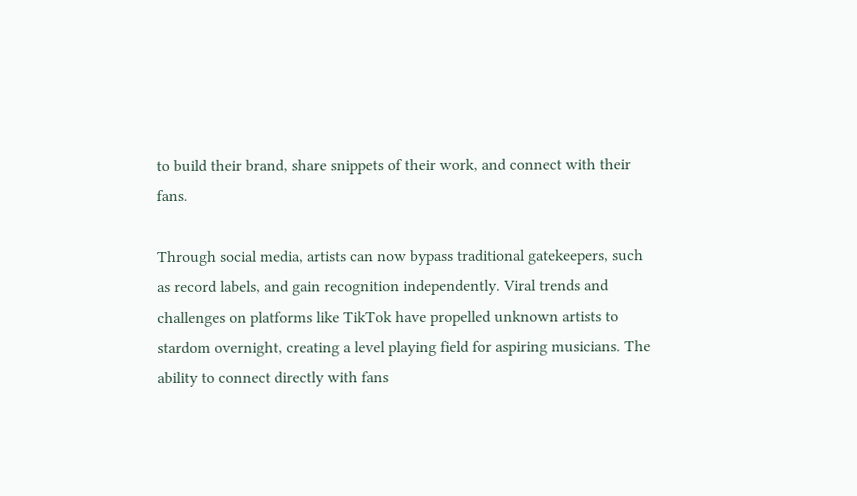to build their brand, share snippets of their work, and connect with their fans.

Through social media, artists can now bypass traditional gatekeepers, such as record labels, and gain recognition independently. Viral trends and challenges on platforms like TikTok have propelled unknown artists to stardom overnight, creating a level playing field for aspiring musicians. The ability to connect directly with fans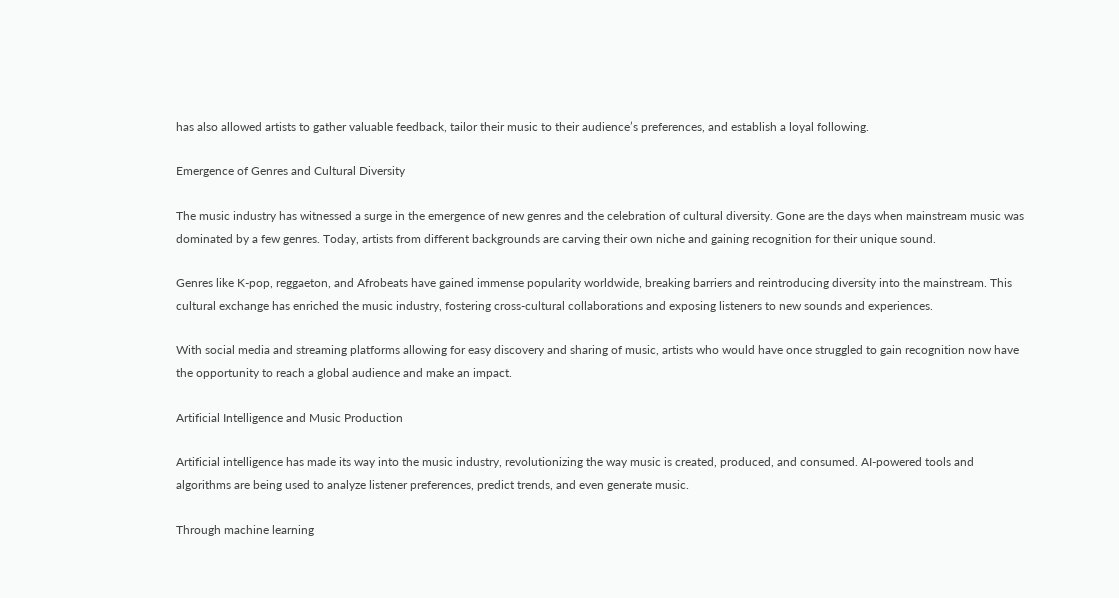has also allowed artists to gather valuable feedback, tailor their music to their audience’s preferences, and establish a loyal following.

Emergence of Genres and Cultural Diversity

The music industry has witnessed a surge in the emergence of new genres and the celebration of cultural diversity. Gone are the days when mainstream music was dominated by a few genres. Today, artists from different backgrounds are carving their own niche and gaining recognition for their unique sound.

Genres like K-pop, reggaeton, and Afrobeats have gained immense popularity worldwide, breaking barriers and reintroducing diversity into the mainstream. This cultural exchange has enriched the music industry, fostering cross-cultural collaborations and exposing listeners to new sounds and experiences.

With social media and streaming platforms allowing for easy discovery and sharing of music, artists who would have once struggled to gain recognition now have the opportunity to reach a global audience and make an impact.

Artificial Intelligence and Music Production

Artificial intelligence has made its way into the music industry, revolutionizing the way music is created, produced, and consumed. AI-powered tools and algorithms are being used to analyze listener preferences, predict trends, and even generate music.

Through machine learning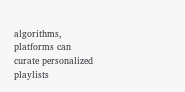algorithms, platforms can curate personalized playlists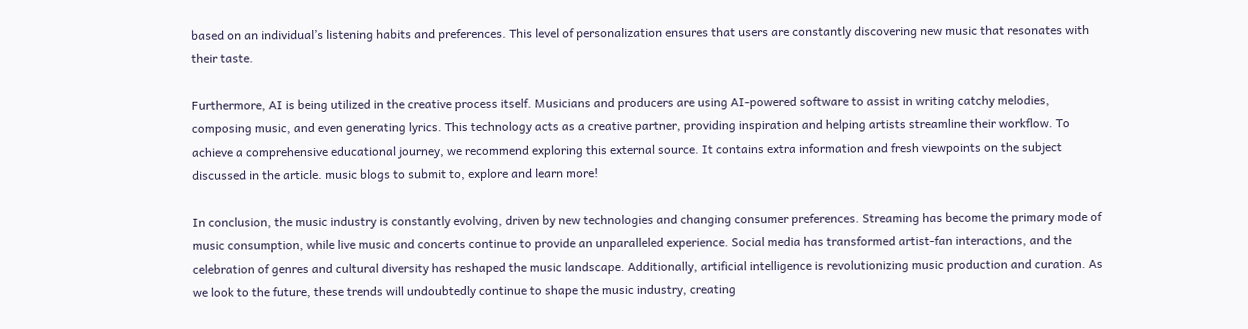based on an individual’s listening habits and preferences. This level of personalization ensures that users are constantly discovering new music that resonates with their taste.

Furthermore, AI is being utilized in the creative process itself. Musicians and producers are using AI-powered software to assist in writing catchy melodies, composing music, and even generating lyrics. This technology acts as a creative partner, providing inspiration and helping artists streamline their workflow. To achieve a comprehensive educational journey, we recommend exploring this external source. It contains extra information and fresh viewpoints on the subject discussed in the article. music blogs to submit to, explore and learn more!

In conclusion, the music industry is constantly evolving, driven by new technologies and changing consumer preferences. Streaming has become the primary mode of music consumption, while live music and concerts continue to provide an unparalleled experience. Social media has transformed artist-fan interactions, and the celebration of genres and cultural diversity has reshaped the music landscape. Additionally, artificial intelligence is revolutionizing music production and curation. As we look to the future, these trends will undoubtedly continue to shape the music industry, creating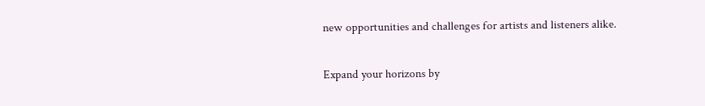new opportunities and challenges for artists and listeners alike.

Expand your horizons by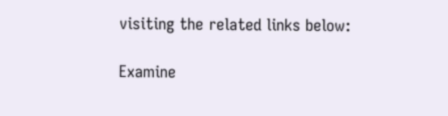visiting the related links below:

Examine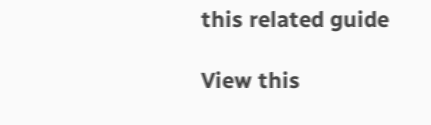this related guide

View this